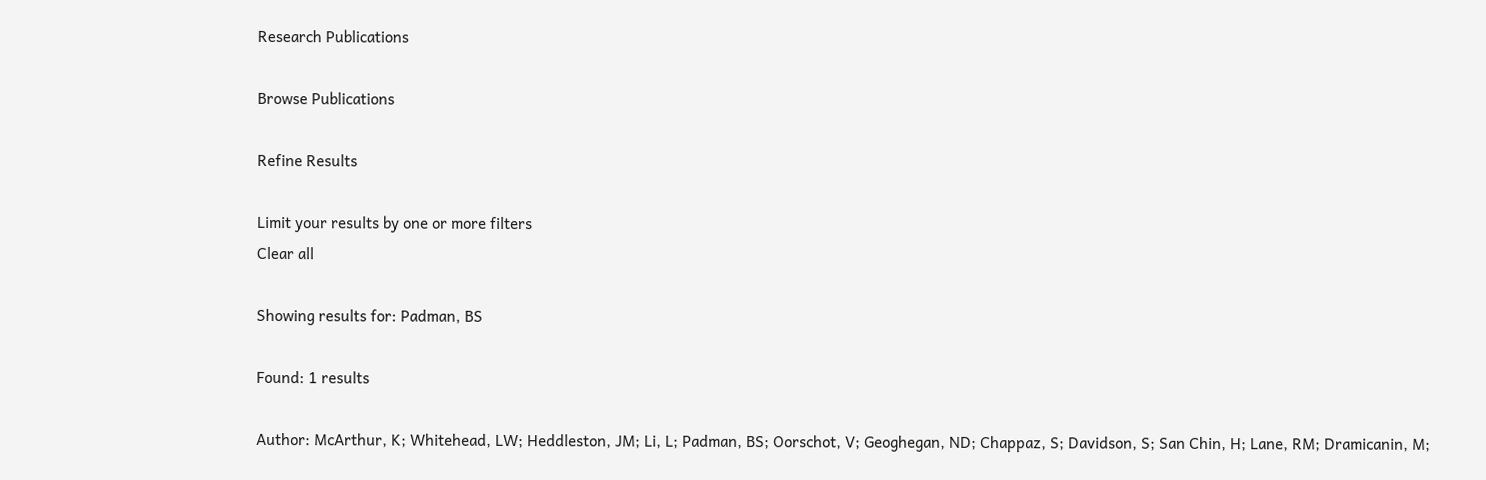Research Publications

Browse Publications

Refine Results

Limit your results by one or more filters
Clear all

Showing results for: Padman, BS

Found: 1 results

Author: McArthur, K; Whitehead, LW; Heddleston, JM; Li, L; Padman, BS; Oorschot, V; Geoghegan, ND; Chappaz, S; Davidson, S; San Chin, H; Lane, RM; Dramicanin, M;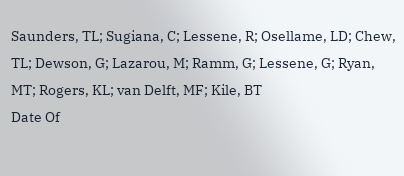Saunders, TL; Sugiana, C; Lessene, R; Osellame, LD; Chew, TL; Dewson, G; Lazarou, M; Ramm, G; Lessene, G; Ryan, MT; Rogers, KL; van Delft, MF; Kile, BT
Date Of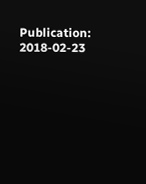Publication: 2018-02-23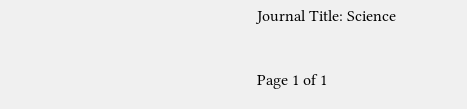Journal Title: Science

Page 1 of 1